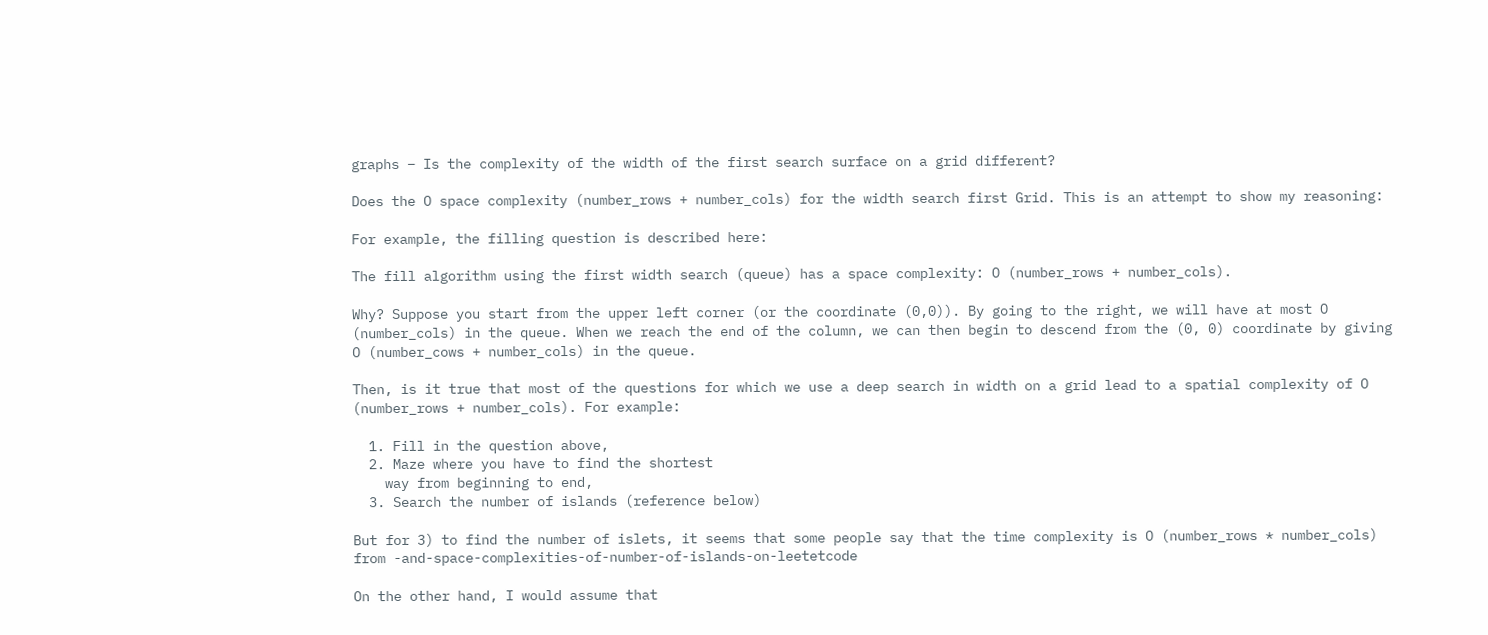graphs – Is the complexity of the width of the first search surface on a grid different?

Does the O space complexity (number_rows + number_cols) for the width search first Grid. This is an attempt to show my reasoning:

For example, the filling question is described here:

The fill algorithm using the first width search (queue) has a space complexity: O (number_rows + number_cols).

Why? Suppose you start from the upper left corner (or the coordinate (0,0)). By going to the right, we will have at most O (number_cols) in the queue. When we reach the end of the column, we can then begin to descend from the (0, 0) coordinate by giving O (number_cows + number_cols) in the queue.

Then, is it true that most of the questions for which we use a deep search in width on a grid lead to a spatial complexity of O (number_rows + number_cols). For example:

  1. Fill in the question above,
  2. Maze where you have to find the shortest
    way from beginning to end,
  3. Search the number of islands (reference below)

But for 3) to find the number of islets, it seems that some people say that the time complexity is O (number_rows * number_cols) from -and-space-complexities-of-number-of-islands-on-leetetcode

On the other hand, I would assume that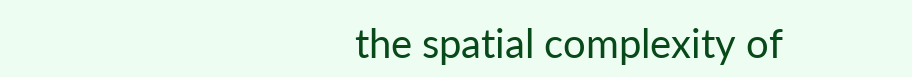the spatial complexity of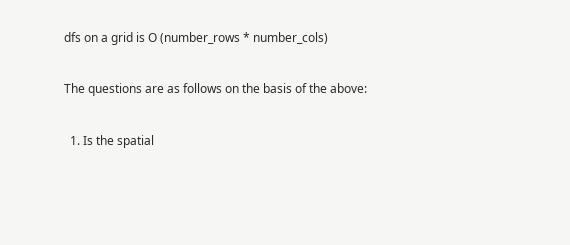dfs on a grid is O (number_rows * number_cols)

The questions are as follows on the basis of the above:

  1. Is the spatial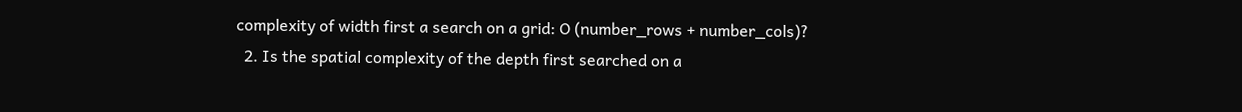complexity of width first a search on a grid: O (number_rows + number_cols)?
  2. Is the spatial complexity of the depth first searched on a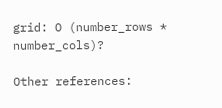grid: O (number_rows * number_cols)?

Other references: